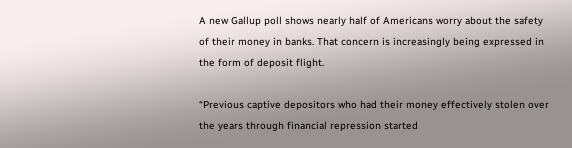A new Gallup poll shows nearly half of Americans worry about the safety of their money in banks. That concern is increasingly being expressed in the form of deposit flight.

“Previous captive depositors who had their money effectively stolen over the years through financial repression started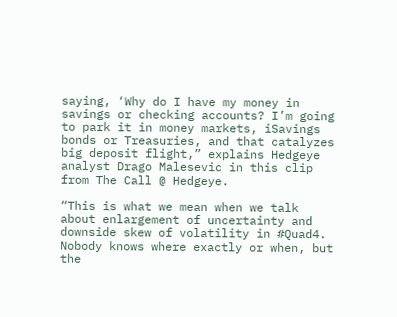saying, ‘Why do I have my money in savings or checking accounts? I’m going to park it in money markets, iSavings bonds or Treasuries, and that catalyzes big deposit flight,” explains Hedgeye analyst Drago Malesevic in this clip from The Call @ Hedgeye.

“This is what we mean when we talk about enlargement of uncertainty and downside skew of volatility in #Quad4. Nobody knows where exactly or when, but the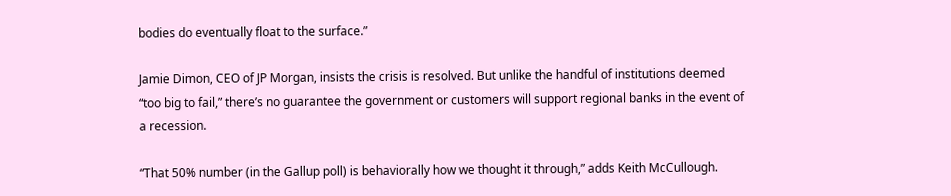bodies do eventually float to the surface.”

Jamie Dimon, CEO of JP Morgan, insists the crisis is resolved. But unlike the handful of institutions deemed “too big to fail,” there’s no guarantee the government or customers will support regional banks in the event of a recession.

“That 50% number (in the Gallup poll) is behaviorally how we thought it through,” adds Keith McCullough.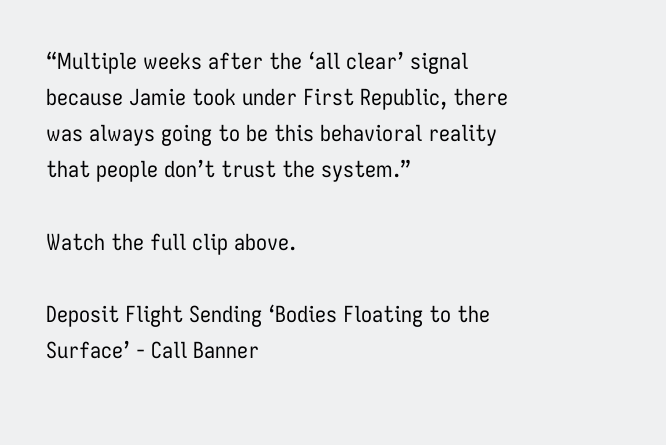“Multiple weeks after the ‘all clear’ signal because Jamie took under First Republic, there was always going to be this behavioral reality that people don’t trust the system.”

Watch the full clip above.

Deposit Flight Sending ‘Bodies Floating to the Surface’ - Call Banner